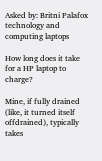Asked by: Britni Palafox
technology and computing laptops

How long does it take for a HP laptop to charge?

Mine, if fully drained (like, it turned itself offdrained), typically takes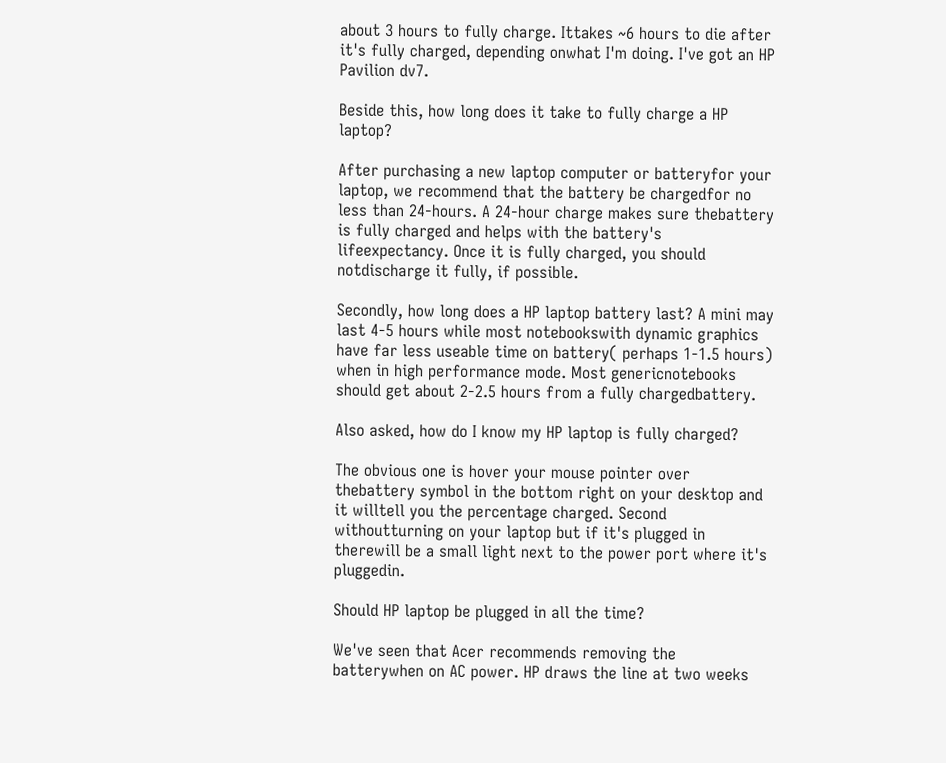about 3 hours to fully charge. Ittakes ~6 hours to die after it's fully charged, depending onwhat I'm doing. I've got an HP Pavilion dv7.

Beside this, how long does it take to fully charge a HP laptop?

After purchasing a new laptop computer or batteryfor your laptop, we recommend that the battery be chargedfor no less than 24-hours. A 24-hour charge makes sure thebattery is fully charged and helps with the battery's lifeexpectancy. Once it is fully charged, you should notdischarge it fully, if possible.

Secondly, how long does a HP laptop battery last? A mini may last 4-5 hours while most notebookswith dynamic graphics have far less useable time on battery( perhaps 1-1.5 hours) when in high performance mode. Most genericnotebooks should get about 2-2.5 hours from a fully chargedbattery.

Also asked, how do I know my HP laptop is fully charged?

The obvious one is hover your mouse pointer over thebattery symbol in the bottom right on your desktop and it willtell you the percentage charged. Second withoutturning on your laptop but if it's plugged in therewill be a small light next to the power port where it's pluggedin.

Should HP laptop be plugged in all the time?

We've seen that Acer recommends removing the batterywhen on AC power. HP draws the line at two weeks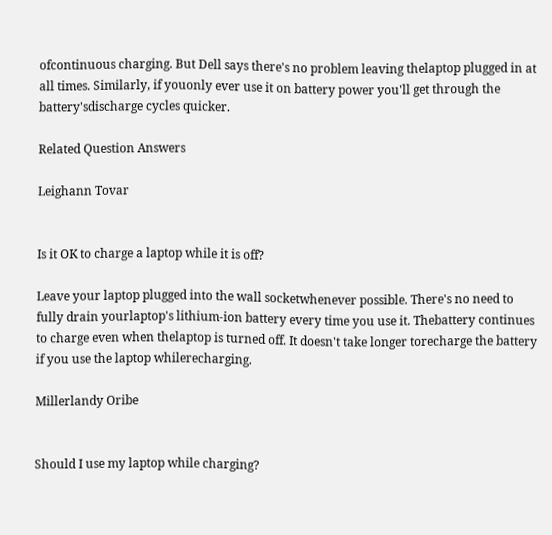ofcontinuous charging. But Dell says there's no problem leaving thelaptop plugged in at all times. Similarly, if youonly ever use it on battery power you'll get through the battery'sdischarge cycles quicker.

Related Question Answers

Leighann Tovar


Is it OK to charge a laptop while it is off?

Leave your laptop plugged into the wall socketwhenever possible. There's no need to fully drain yourlaptop's lithium-ion battery every time you use it. Thebattery continues to charge even when thelaptop is turned off. It doesn't take longer torecharge the battery if you use the laptop whilerecharging.

Millerlandy Oribe


Should I use my laptop while charging?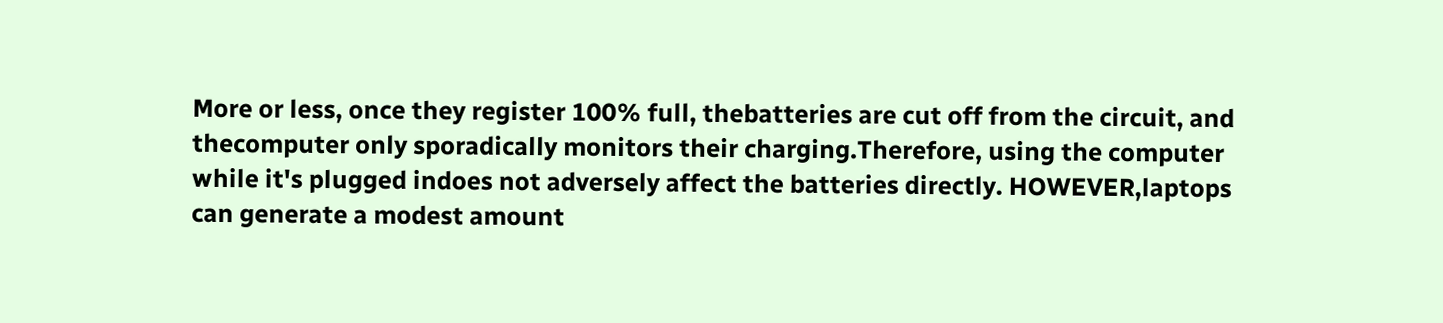More or less, once they register 100% full, thebatteries are cut off from the circuit, and thecomputer only sporadically monitors their charging.Therefore, using the computer while it's plugged indoes not adversely affect the batteries directly. HOWEVER,laptops can generate a modest amount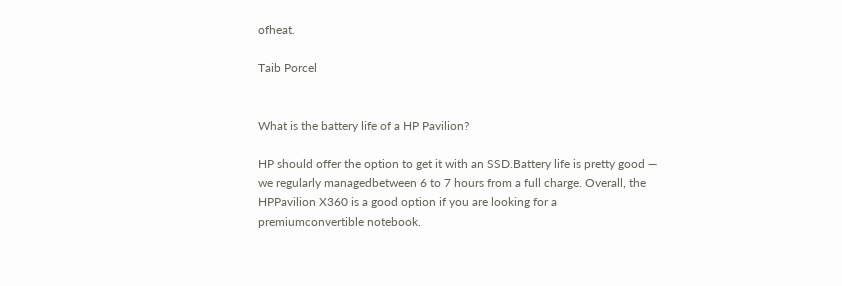ofheat.

Taib Porcel


What is the battery life of a HP Pavilion?

HP should offer the option to get it with an SSD.Battery life is pretty good — we regularly managedbetween 6 to 7 hours from a full charge. Overall, the HPPavilion X360 is a good option if you are looking for a premiumconvertible notebook.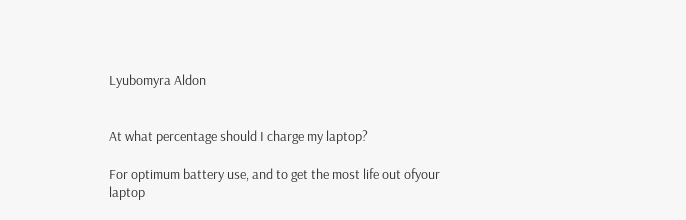Lyubomyra Aldon


At what percentage should I charge my laptop?

For optimum battery use, and to get the most life out ofyour laptop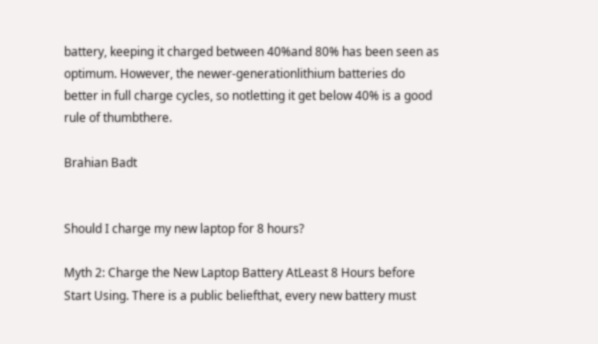battery, keeping it charged between 40%and 80% has been seen as optimum. However, the newer-generationlithium batteries do better in full charge cycles, so notletting it get below 40% is a good rule of thumbthere.

Brahian Badt


Should I charge my new laptop for 8 hours?

Myth 2: Charge the New Laptop Battery AtLeast 8 Hours before Start Using. There is a public beliefthat, every new battery must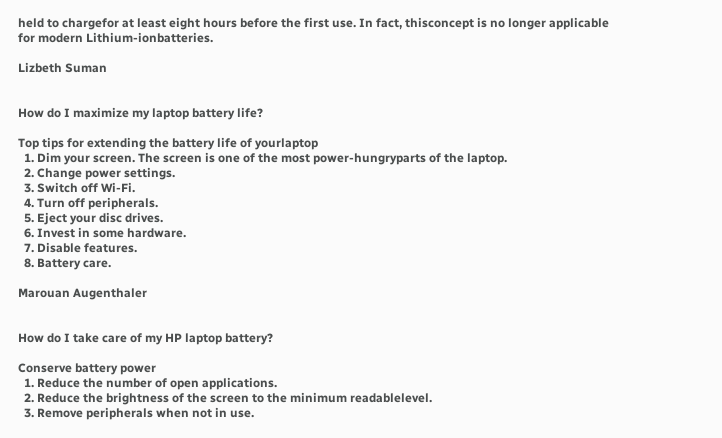held to chargefor at least eight hours before the first use. In fact, thisconcept is no longer applicable for modern Lithium-ionbatteries.

Lizbeth Suman


How do I maximize my laptop battery life?

Top tips for extending the battery life of yourlaptop
  1. Dim your screen. The screen is one of the most power-hungryparts of the laptop.
  2. Change power settings.
  3. Switch off Wi-Fi.
  4. Turn off peripherals.
  5. Eject your disc drives.
  6. Invest in some hardware.
  7. Disable features.
  8. Battery care.

Marouan Augenthaler


How do I take care of my HP laptop battery?

Conserve battery power
  1. Reduce the number of open applications.
  2. Reduce the brightness of the screen to the minimum readablelevel.
  3. Remove peripherals when not in use.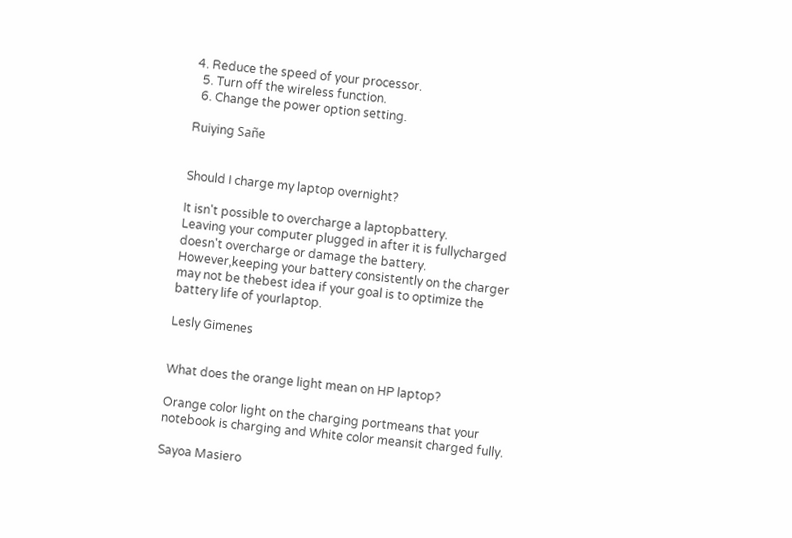4. Reduce the speed of your processor.
  5. Turn off the wireless function.
  6. Change the power option setting.

Ruiying Sañe


Should I charge my laptop overnight?

It isn't possible to overcharge a laptopbattery.
Leaving your computer plugged in after it is fullycharged doesn't overcharge or damage the battery. However,keeping your battery consistently on the charger may not be thebest idea if your goal is to optimize the battery life of yourlaptop.

Lesly Gimenes


What does the orange light mean on HP laptop?

Orange color light on the charging portmeans that your notebook is charging and White color meansit charged fully.

Sayoa Masiero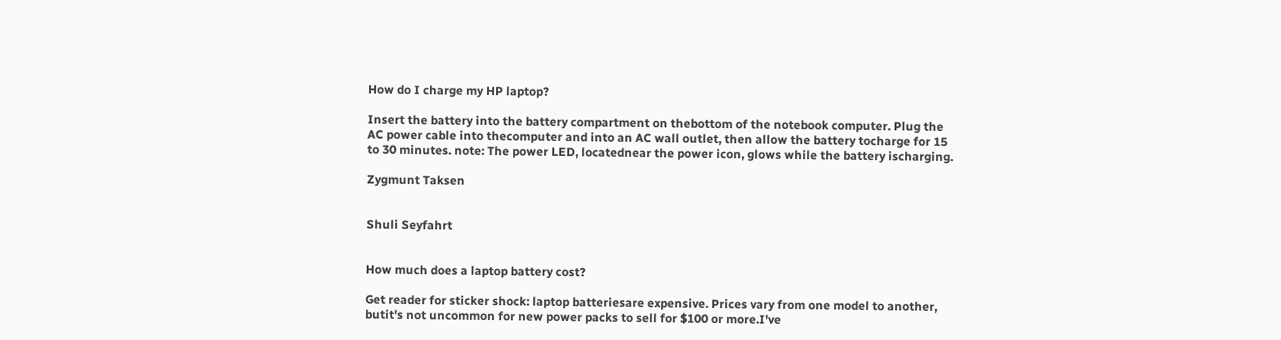How do I charge my HP laptop?

Insert the battery into the battery compartment on thebottom of the notebook computer. Plug the AC power cable into thecomputer and into an AC wall outlet, then allow the battery tocharge for 15 to 30 minutes. note: The power LED, locatednear the power icon, glows while the battery ischarging.

Zygmunt Taksen


Shuli Seyfahrt


How much does a laptop battery cost?

Get reader for sticker shock: laptop batteriesare expensive. Prices vary from one model to another, butit's not uncommon for new power packs to sell for $100 or more.I've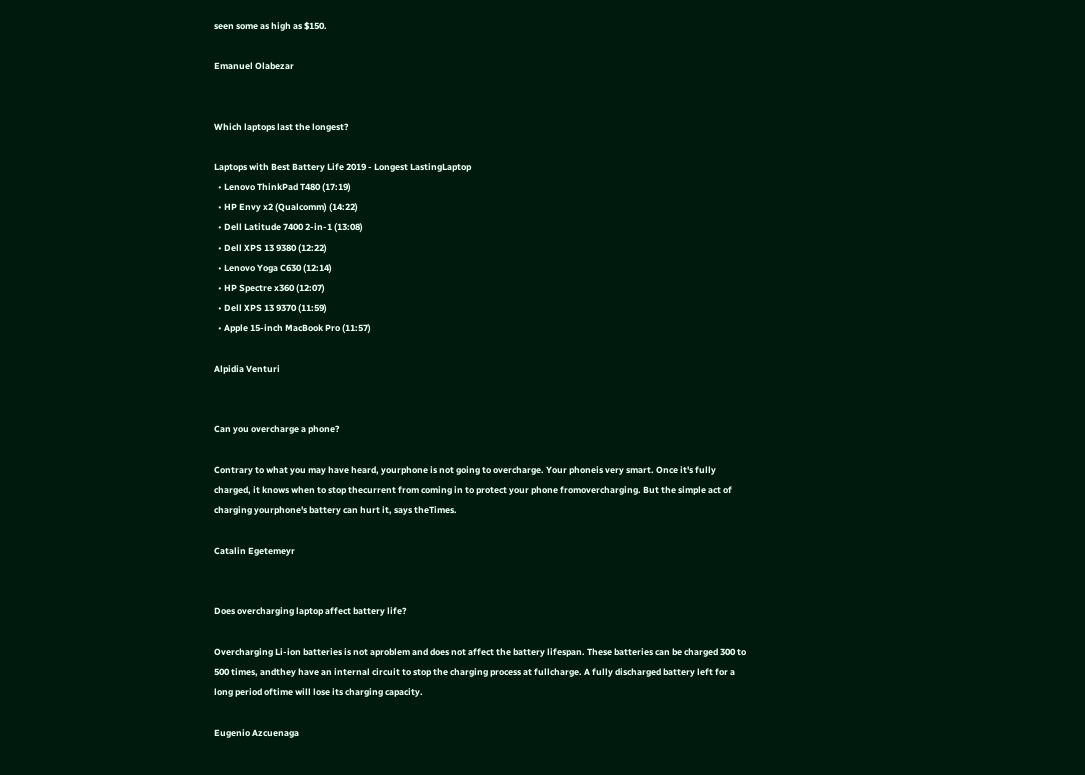seen some as high as $150.

Emanuel Olabezar


Which laptops last the longest?

Laptops with Best Battery Life 2019 - Longest LastingLaptop
  • Lenovo ThinkPad T480 (17:19)
  • HP Envy x2 (Qualcomm) (14:22)
  • Dell Latitude 7400 2-in-1 (13:08)
  • Dell XPS 13 9380 (12:22)
  • Lenovo Yoga C630 (12:14)
  • HP Spectre x360 (12:07)
  • Dell XPS 13 9370 (11:59)
  • Apple 15-inch MacBook Pro (11:57)

Alpidia Venturi


Can you overcharge a phone?

Contrary to what you may have heard, yourphone is not going to overcharge. Your phoneis very smart. Once it's fully charged, it knows when to stop thecurrent from coming in to protect your phone fromovercharging. But the simple act of charging yourphone's battery can hurt it, says theTimes.

Catalin Egetemeyr


Does overcharging laptop affect battery life?

Overcharging Li-ion batteries is not aproblem and does not affect the battery lifespan. These batteries can be charged 300 to 500 times, andthey have an internal circuit to stop the charging process at fullcharge. A fully discharged battery left for a long period oftime will lose its charging capacity.

Eugenio Azcuenaga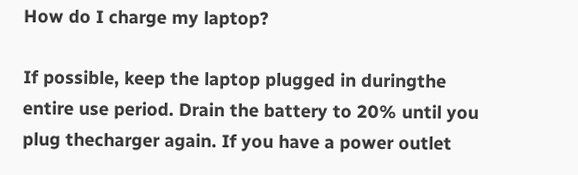How do I charge my laptop?

If possible, keep the laptop plugged in duringthe entire use period. Drain the battery to 20% until you plug thecharger again. If you have a power outlet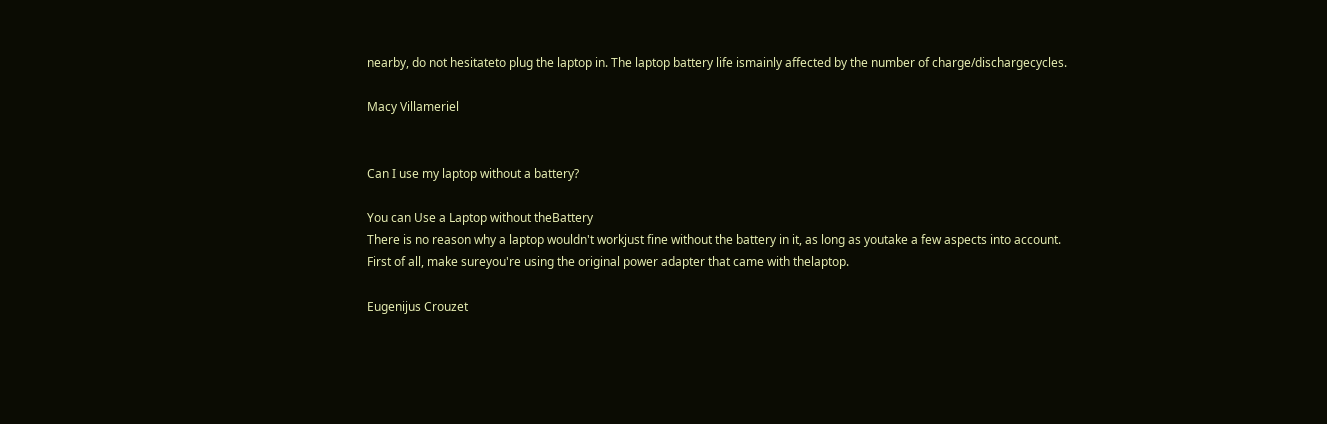nearby, do not hesitateto plug the laptop in. The laptop battery life ismainly affected by the number of charge/dischargecycles.

Macy Villameriel


Can I use my laptop without a battery?

You can Use a Laptop without theBattery
There is no reason why a laptop wouldn't workjust fine without the battery in it, as long as youtake a few aspects into account. First of all, make sureyou're using the original power adapter that came with thelaptop.

Eugenijus Crouzet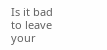Is it bad to leave your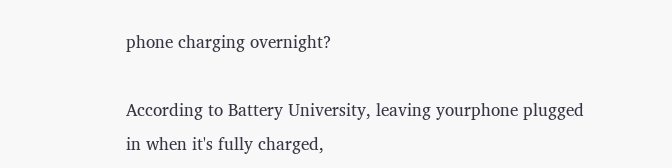phone charging overnight?

According to Battery University, leaving yourphone plugged in when it's fully charged,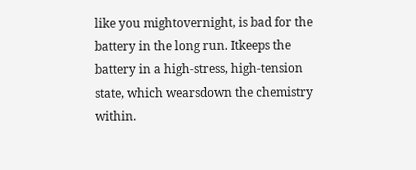like you mightovernight, is bad for the battery in the long run. Itkeeps the battery in a high-stress, high-tension state, which wearsdown the chemistry within.